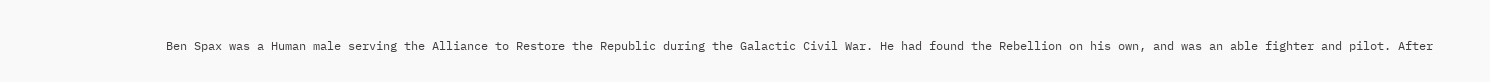Ben Spax was a Human male serving the Alliance to Restore the Republic during the Galactic Civil War. He had found the Rebellion on his own, and was an able fighter and pilot. After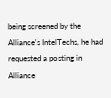being screened by the Alliance's IntelTechs, he had requested a posting in Alliance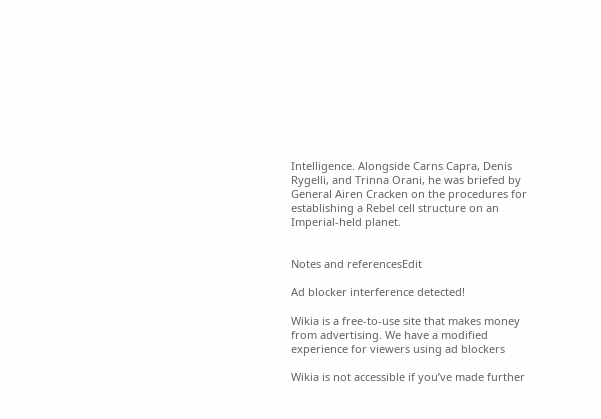Intelligence. Alongside Carns Capra, Denis Rygelli, and Trinna Orani, he was briefed by General Airen Cracken on the procedures for establishing a Rebel cell structure on an Imperial-held planet.


Notes and referencesEdit

Ad blocker interference detected!

Wikia is a free-to-use site that makes money from advertising. We have a modified experience for viewers using ad blockers

Wikia is not accessible if you’ve made further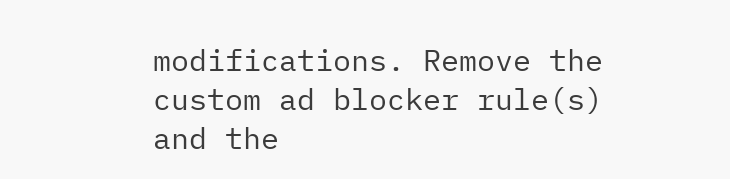modifications. Remove the custom ad blocker rule(s) and the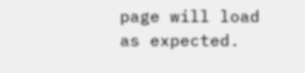page will load as expected.